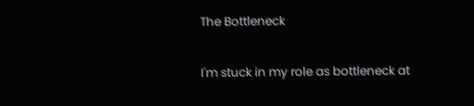The Bottleneck

I'm stuck in my role as bottleneck at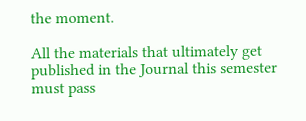the moment.

All the materials that ultimately get published in the Journal this semester must pass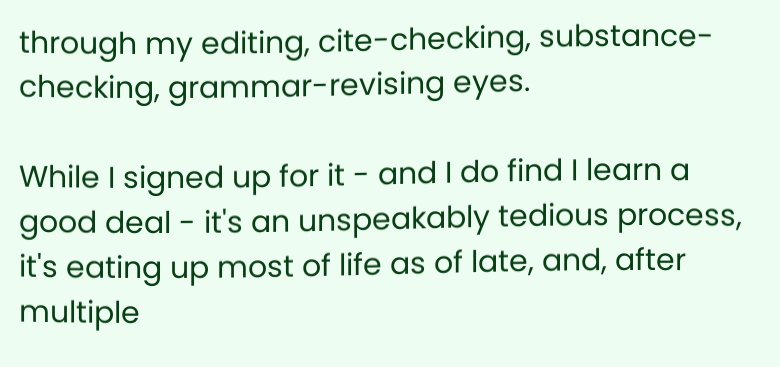through my editing, cite-checking, substance-checking, grammar-revising eyes.

While I signed up for it - and I do find I learn a good deal - it's an unspeakably tedious process, it's eating up most of life as of late, and, after multiple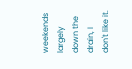weekends largely down the drain, I don't like it.